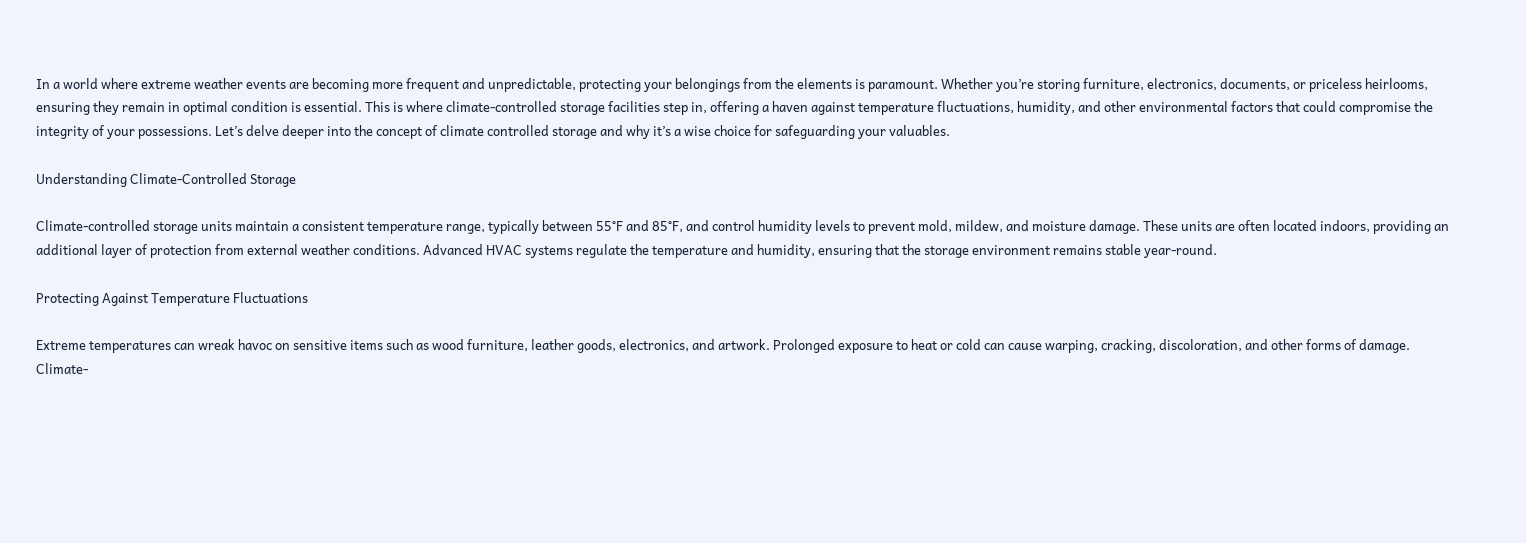In a world where extreme weather events are becoming more frequent and unpredictable, protecting your belongings from the elements is paramount. Whether you’re storing furniture, electronics, documents, or priceless heirlooms, ensuring they remain in optimal condition is essential. This is where climate-controlled storage facilities step in, offering a haven against temperature fluctuations, humidity, and other environmental factors that could compromise the integrity of your possessions. Let’s delve deeper into the concept of climate controlled storage and why it’s a wise choice for safeguarding your valuables.

Understanding Climate-Controlled Storage

Climate-controlled storage units maintain a consistent temperature range, typically between 55°F and 85°F, and control humidity levels to prevent mold, mildew, and moisture damage. These units are often located indoors, providing an additional layer of protection from external weather conditions. Advanced HVAC systems regulate the temperature and humidity, ensuring that the storage environment remains stable year-round.

Protecting Against Temperature Fluctuations

Extreme temperatures can wreak havoc on sensitive items such as wood furniture, leather goods, electronics, and artwork. Prolonged exposure to heat or cold can cause warping, cracking, discoloration, and other forms of damage. Climate-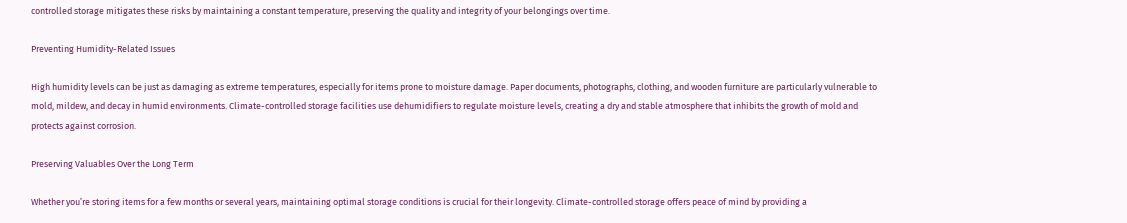controlled storage mitigates these risks by maintaining a constant temperature, preserving the quality and integrity of your belongings over time.

Preventing Humidity-Related Issues

High humidity levels can be just as damaging as extreme temperatures, especially for items prone to moisture damage. Paper documents, photographs, clothing, and wooden furniture are particularly vulnerable to mold, mildew, and decay in humid environments. Climate-controlled storage facilities use dehumidifiers to regulate moisture levels, creating a dry and stable atmosphere that inhibits the growth of mold and protects against corrosion.

Preserving Valuables Over the Long Term

Whether you’re storing items for a few months or several years, maintaining optimal storage conditions is crucial for their longevity. Climate-controlled storage offers peace of mind by providing a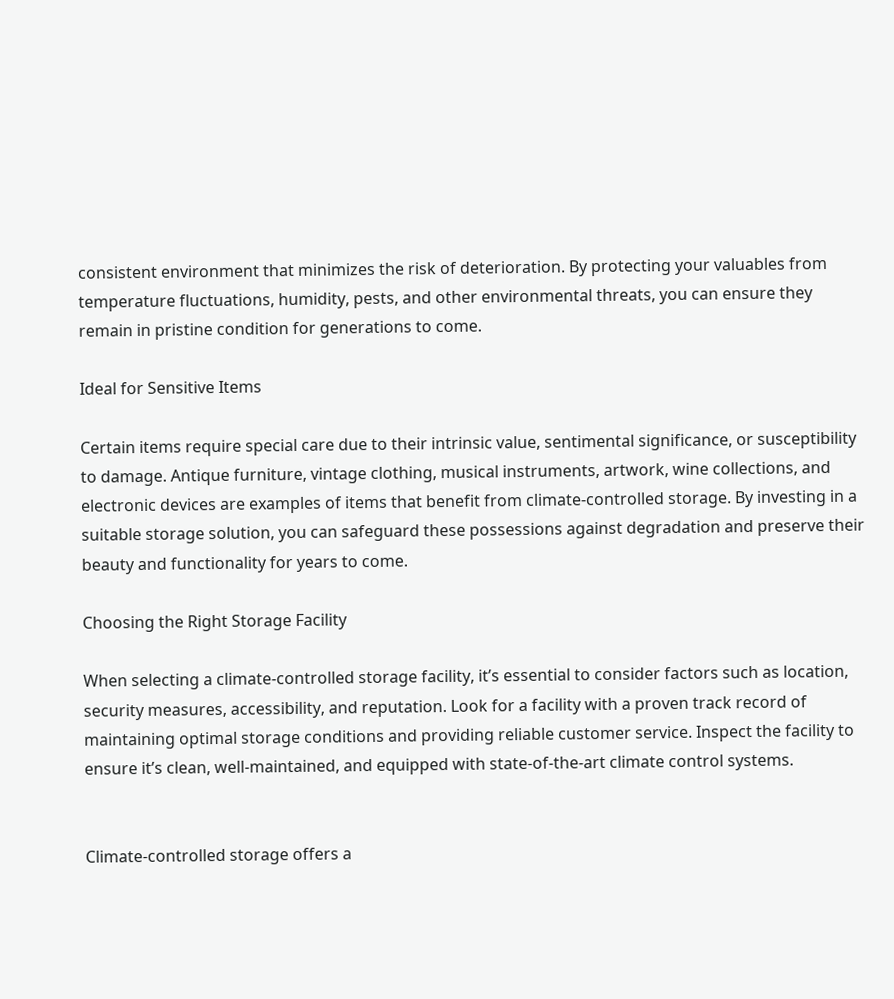consistent environment that minimizes the risk of deterioration. By protecting your valuables from temperature fluctuations, humidity, pests, and other environmental threats, you can ensure they remain in pristine condition for generations to come.

Ideal for Sensitive Items

Certain items require special care due to their intrinsic value, sentimental significance, or susceptibility to damage. Antique furniture, vintage clothing, musical instruments, artwork, wine collections, and electronic devices are examples of items that benefit from climate-controlled storage. By investing in a suitable storage solution, you can safeguard these possessions against degradation and preserve their beauty and functionality for years to come.

Choosing the Right Storage Facility

When selecting a climate-controlled storage facility, it’s essential to consider factors such as location, security measures, accessibility, and reputation. Look for a facility with a proven track record of maintaining optimal storage conditions and providing reliable customer service. Inspect the facility to ensure it’s clean, well-maintained, and equipped with state-of-the-art climate control systems.


Climate-controlled storage offers a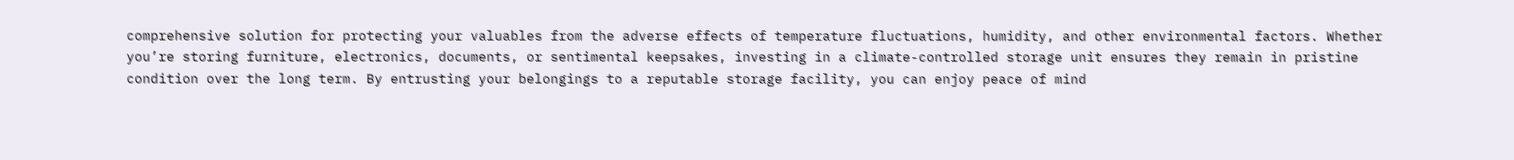comprehensive solution for protecting your valuables from the adverse effects of temperature fluctuations, humidity, and other environmental factors. Whether you’re storing furniture, electronics, documents, or sentimental keepsakes, investing in a climate-controlled storage unit ensures they remain in pristine condition over the long term. By entrusting your belongings to a reputable storage facility, you can enjoy peace of mind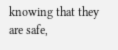knowing that they are safe,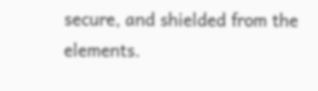secure, and shielded from the elements.